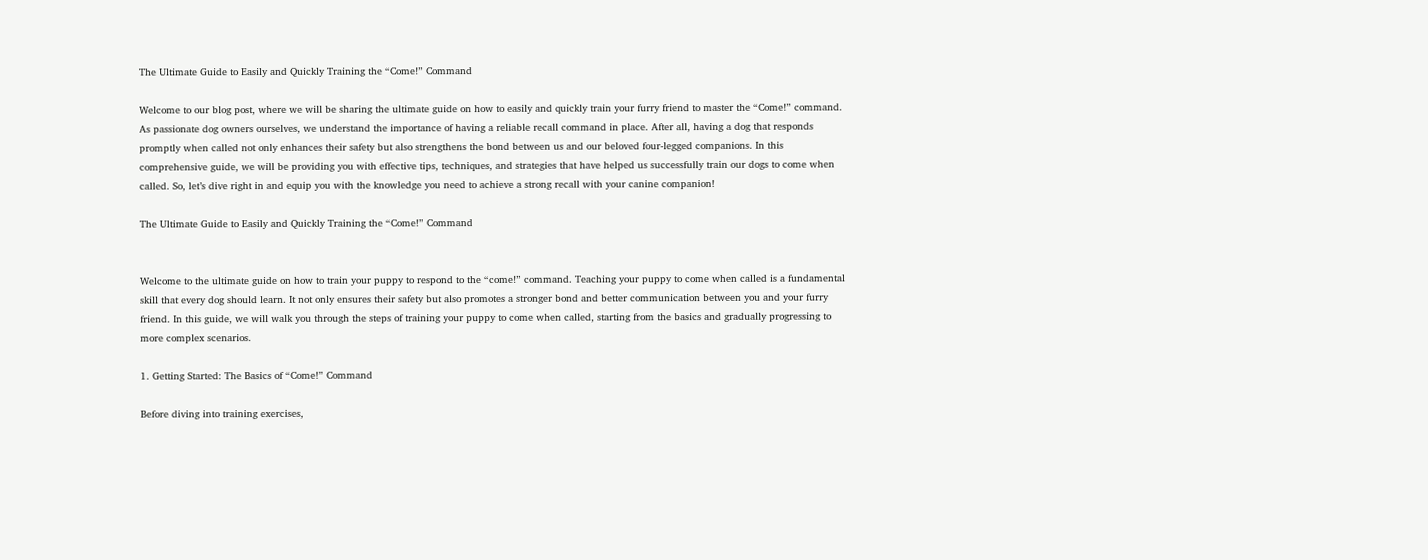The Ultimate Guide to Easily and Quickly Training the “Come!” Command

Welcome to our blog post, where we will be sharing the ultimate guide on how to easily and quickly train your furry friend to master the “Come!” command. As passionate dog owners ourselves, we understand the importance of having a reliable recall command in place. After all, having a dog that responds promptly when called not only enhances their safety but also strengthens the bond between us and our beloved four-legged companions. In this comprehensive guide, we will be providing you with effective tips, techniques, and strategies that have helped us successfully train our dogs to come when called. So, let’s dive right in and equip you with the knowledge you need to achieve a strong recall with your canine companion!

The Ultimate Guide to Easily and Quickly Training the “Come!” Command


Welcome to the ultimate guide on how to train your puppy to respond to the “come!” command. Teaching your puppy to come when called is a fundamental skill that every dog should learn. It not only ensures their safety but also promotes a stronger bond and better communication between you and your furry friend. In this guide, we will walk you through the steps of training your puppy to come when called, starting from the basics and gradually progressing to more complex scenarios.

1. Getting Started: The Basics of “Come!” Command

Before diving into training exercises,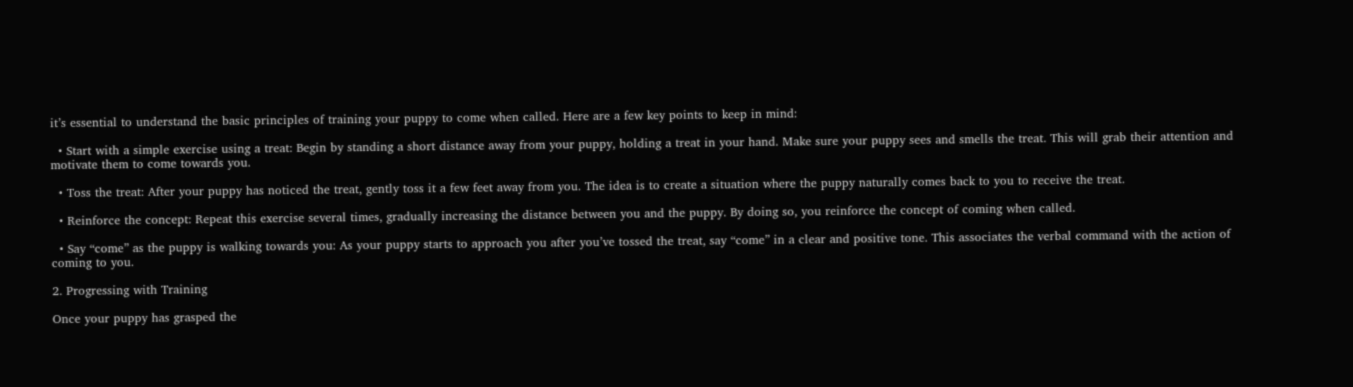it’s essential to understand the basic principles of training your puppy to come when called. Here are a few key points to keep in mind:

  • Start with a simple exercise using a treat: Begin by standing a short distance away from your puppy, holding a treat in your hand. Make sure your puppy sees and smells the treat. This will grab their attention and motivate them to come towards you.

  • Toss the treat: After your puppy has noticed the treat, gently toss it a few feet away from you. The idea is to create a situation where the puppy naturally comes back to you to receive the treat.

  • Reinforce the concept: Repeat this exercise several times, gradually increasing the distance between you and the puppy. By doing so, you reinforce the concept of coming when called.

  • Say “come” as the puppy is walking towards you: As your puppy starts to approach you after you’ve tossed the treat, say “come” in a clear and positive tone. This associates the verbal command with the action of coming to you.

2. Progressing with Training

Once your puppy has grasped the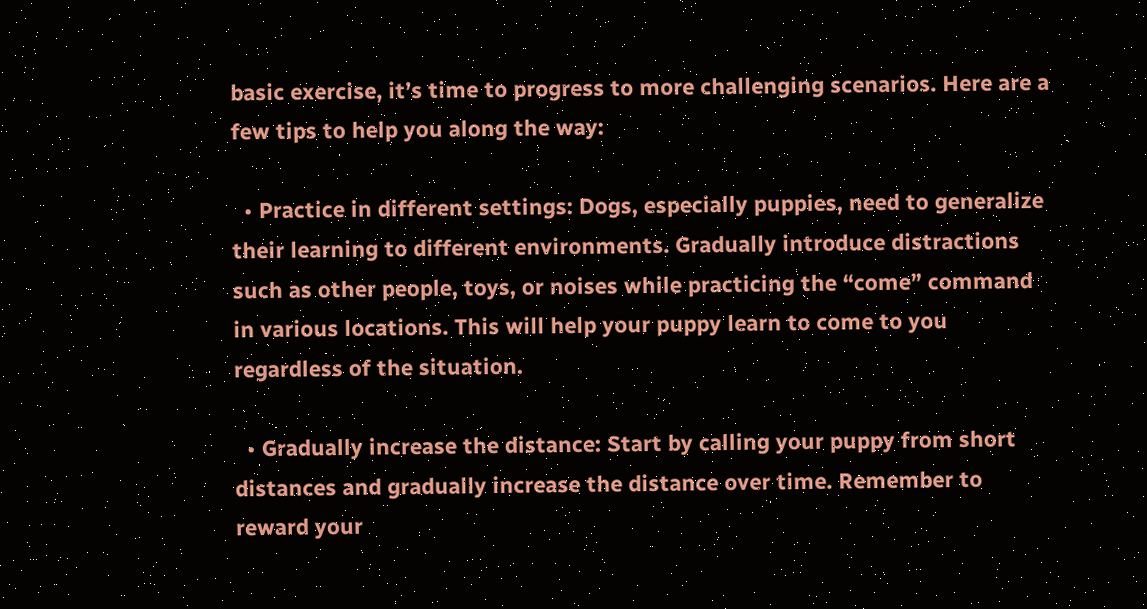basic exercise, it’s time to progress to more challenging scenarios. Here are a few tips to help you along the way:

  • Practice in different settings: Dogs, especially puppies, need to generalize their learning to different environments. Gradually introduce distractions such as other people, toys, or noises while practicing the “come” command in various locations. This will help your puppy learn to come to you regardless of the situation.

  • Gradually increase the distance: Start by calling your puppy from short distances and gradually increase the distance over time. Remember to reward your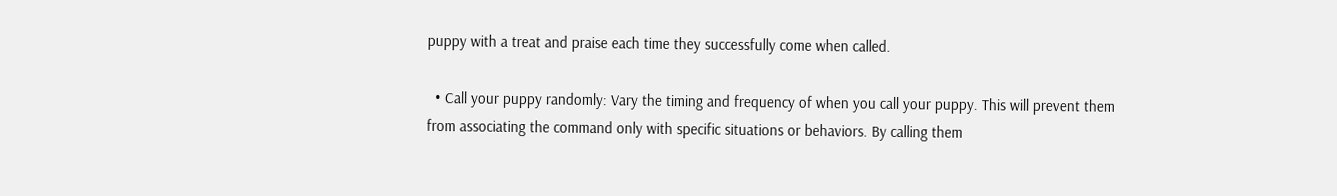puppy with a treat and praise each time they successfully come when called.

  • Call your puppy randomly: Vary the timing and frequency of when you call your puppy. This will prevent them from associating the command only with specific situations or behaviors. By calling them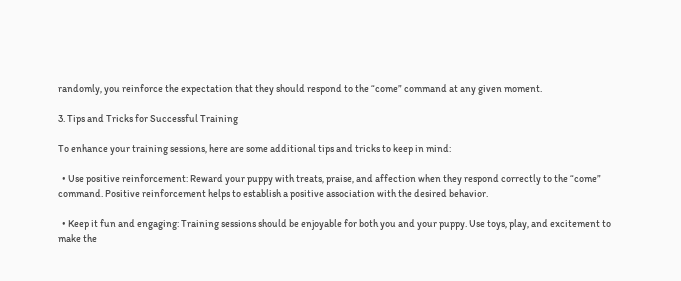randomly, you reinforce the expectation that they should respond to the “come” command at any given moment.

3. Tips and Tricks for Successful Training

To enhance your training sessions, here are some additional tips and tricks to keep in mind:

  • Use positive reinforcement: Reward your puppy with treats, praise, and affection when they respond correctly to the “come” command. Positive reinforcement helps to establish a positive association with the desired behavior.

  • Keep it fun and engaging: Training sessions should be enjoyable for both you and your puppy. Use toys, play, and excitement to make the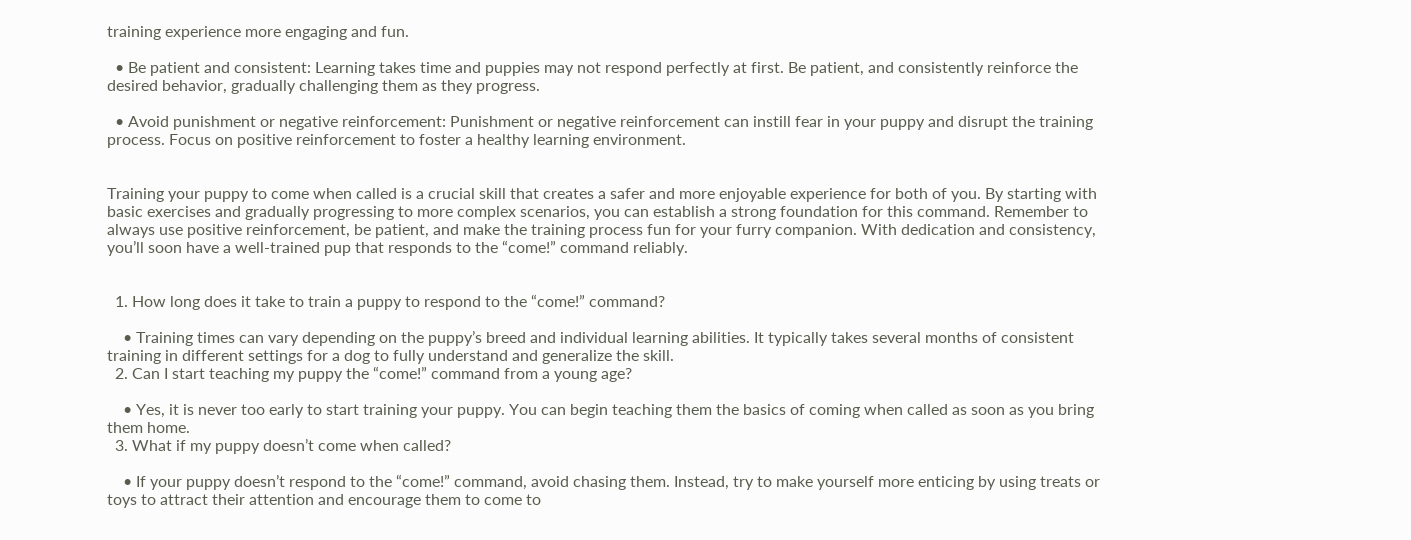training experience more engaging and fun.

  • Be patient and consistent: Learning takes time and puppies may not respond perfectly at first. Be patient, and consistently reinforce the desired behavior, gradually challenging them as they progress.

  • Avoid punishment or negative reinforcement: Punishment or negative reinforcement can instill fear in your puppy and disrupt the training process. Focus on positive reinforcement to foster a healthy learning environment.


Training your puppy to come when called is a crucial skill that creates a safer and more enjoyable experience for both of you. By starting with basic exercises and gradually progressing to more complex scenarios, you can establish a strong foundation for this command. Remember to always use positive reinforcement, be patient, and make the training process fun for your furry companion. With dedication and consistency, you’ll soon have a well-trained pup that responds to the “come!” command reliably.


  1. How long does it take to train a puppy to respond to the “come!” command?

    • Training times can vary depending on the puppy’s breed and individual learning abilities. It typically takes several months of consistent training in different settings for a dog to fully understand and generalize the skill.
  2. Can I start teaching my puppy the “come!” command from a young age?

    • Yes, it is never too early to start training your puppy. You can begin teaching them the basics of coming when called as soon as you bring them home.
  3. What if my puppy doesn’t come when called?

    • If your puppy doesn’t respond to the “come!” command, avoid chasing them. Instead, try to make yourself more enticing by using treats or toys to attract their attention and encourage them to come to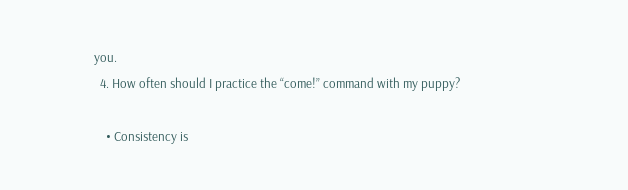you.
  4. How often should I practice the “come!” command with my puppy?

    • Consistency is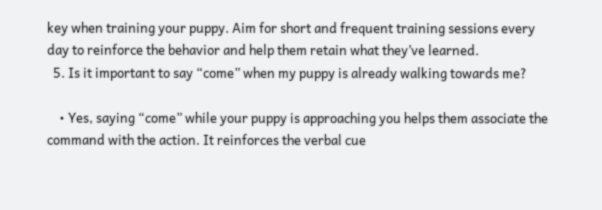key when training your puppy. Aim for short and frequent training sessions every day to reinforce the behavior and help them retain what they’ve learned.
  5. Is it important to say “come” when my puppy is already walking towards me?

    • Yes, saying “come” while your puppy is approaching you helps them associate the command with the action. It reinforces the verbal cue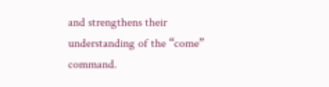and strengthens their understanding of the “come” command.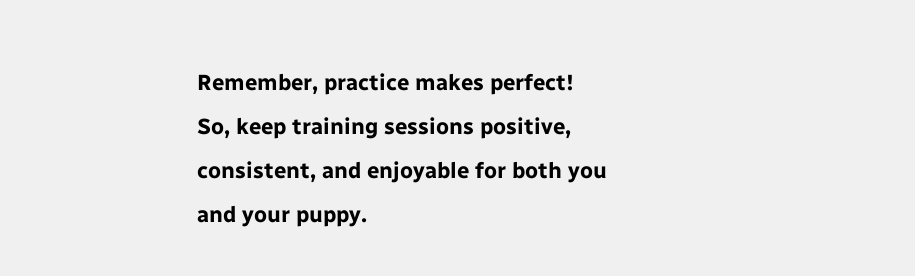Remember, practice makes perfect! So, keep training sessions positive, consistent, and enjoyable for both you and your puppy.